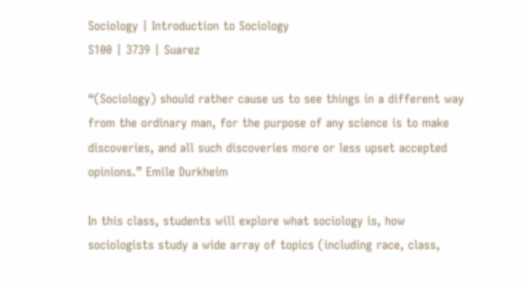Sociology | Introduction to Sociology
S100 | 3739 | Suarez

“(Sociology) should rather cause us to see things in a different way
from the ordinary man, for the purpose of any science is to make
discoveries, and all such discoveries more or less upset accepted
opinions.” Emile Durkheim

In this class, students will explore what sociology is, how
sociologists study a wide array of topics (including race, class,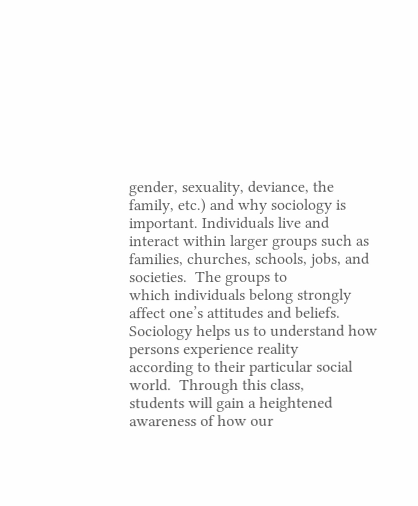gender, sexuality, deviance, the family, etc.) and why sociology is
important. Individuals live and interact within larger groups such as
families, churches, schools, jobs, and societies.  The groups to
which individuals belong strongly affect one’s attitudes and beliefs.
Sociology helps us to understand how persons experience reality
according to their particular social world.  Through this class,
students will gain a heightened awareness of how our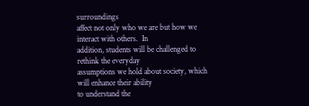surroundings
affect not only who we are but how we interact with others.  In
addition, students will be challenged to rethink the everyday
assumptions we hold about society, which will enhance their ability
to understand the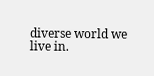diverse world we live in.